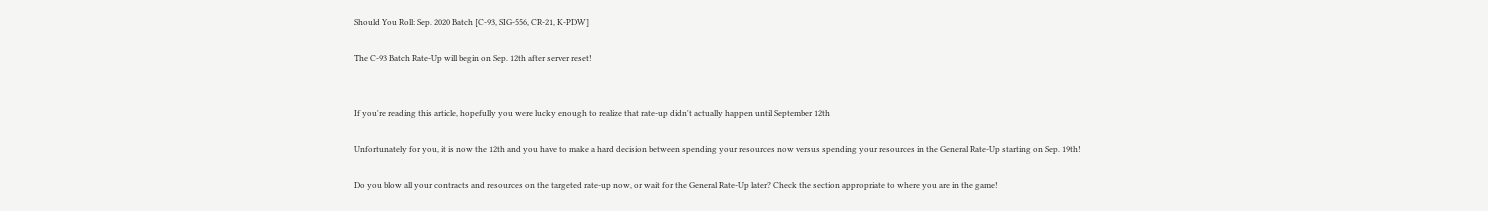Should You Roll: Sep. 2020 Batch [C-93, SIG-556, CR-21, K-PDW]

The C-93 Batch Rate-Up will begin on Sep. 12th after server reset!


If you're reading this article, hopefully you were lucky enough to realize that rate-up didn't actually happen until September 12th

Unfortunately for you, it is now the 12th and you have to make a hard decision between spending your resources now versus spending your resources in the General Rate-Up starting on Sep. 19th!

Do you blow all your contracts and resources on the targeted rate-up now, or wait for the General Rate-Up later? Check the section appropriate to where you are in the game!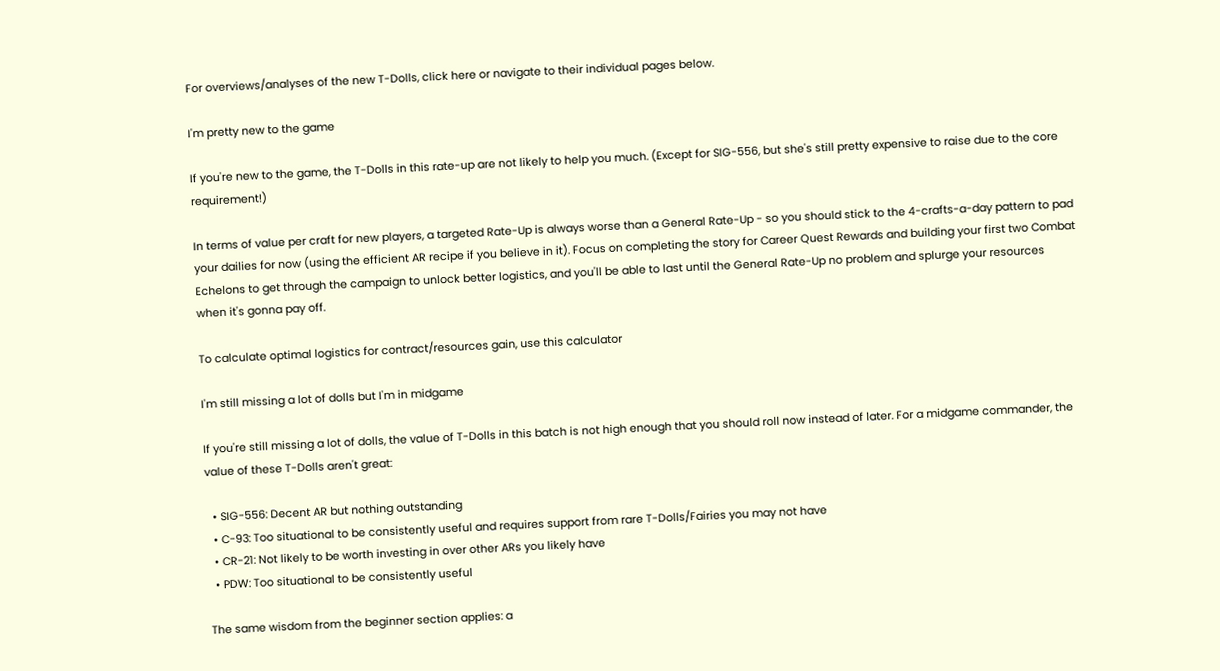For overviews/analyses of the new T-Dolls, click here or navigate to their individual pages below.

I'm pretty new to the game

If you're new to the game, the T-Dolls in this rate-up are not likely to help you much. (Except for SIG-556, but she's still pretty expensive to raise due to the core requirement!)

In terms of value per craft for new players, a targeted Rate-Up is always worse than a General Rate-Up - so you should stick to the 4-crafts-a-day pattern to pad your dailies for now (using the efficient AR recipe if you believe in it). Focus on completing the story for Career Quest Rewards and building your first two Combat Echelons to get through the campaign to unlock better logistics, and you'll be able to last until the General Rate-Up no problem and splurge your resources when it's gonna pay off.

To calculate optimal logistics for contract/resources gain, use this calculator

I'm still missing a lot of dolls but I'm in midgame

If you're still missing a lot of dolls, the value of T-Dolls in this batch is not high enough that you should roll now instead of later. For a midgame commander, the value of these T-Dolls aren't great:

  • SIG-556: Decent AR but nothing outstanding
  • C-93: Too situational to be consistently useful and requires support from rare T-Dolls/Fairies you may not have
  • CR-21: Not likely to be worth investing in over other ARs you likely have
  • PDW: Too situational to be consistently useful

The same wisdom from the beginner section applies: a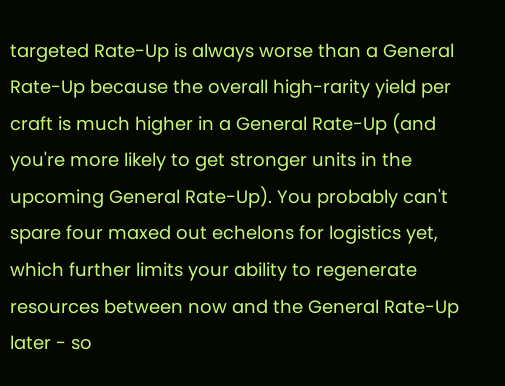targeted Rate-Up is always worse than a General Rate-Up because the overall high-rarity yield per craft is much higher in a General Rate-Up (and you're more likely to get stronger units in the upcoming General Rate-Up). You probably can't spare four maxed out echelons for logistics yet, which further limits your ability to regenerate resources between now and the General Rate-Up later - so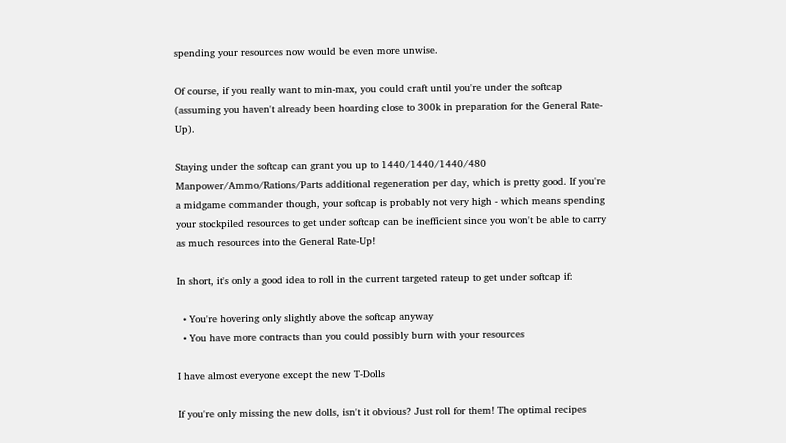spending your resources now would be even more unwise.

Of course, if you really want to min-max, you could craft until you're under the softcap (assuming you haven't already been hoarding close to 300k in preparation for the General Rate-Up).

Staying under the softcap can grant you up to 1440/1440/1440/480 Manpower/Ammo/Rations/Parts additional regeneration per day, which is pretty good. If you're a midgame commander though, your softcap is probably not very high - which means spending your stockpiled resources to get under softcap can be inefficient since you won't be able to carry as much resources into the General Rate-Up!

In short, it's only a good idea to roll in the current targeted rateup to get under softcap if:

  • You're hovering only slightly above the softcap anyway
  • You have more contracts than you could possibly burn with your resources

I have almost everyone except the new T-Dolls

If you're only missing the new dolls, isn't it obvious? Just roll for them! The optimal recipes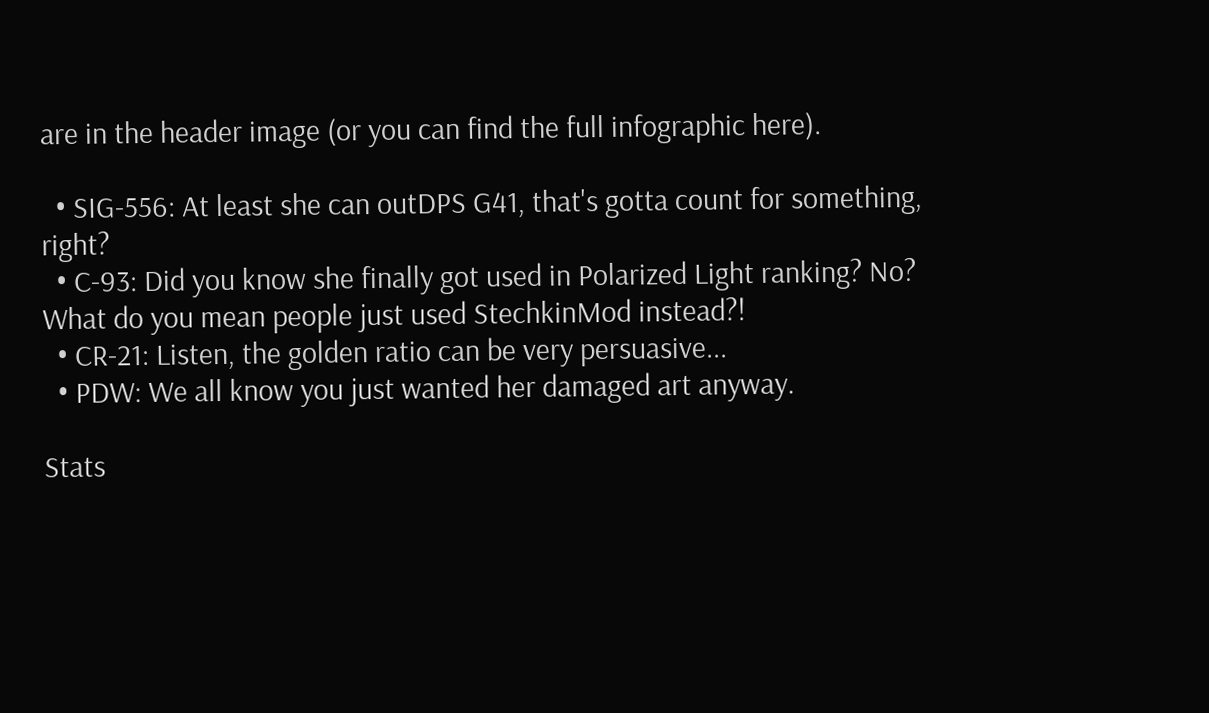are in the header image (or you can find the full infographic here).

  • SIG-556: At least she can outDPS G41, that's gotta count for something, right?
  • C-93: Did you know she finally got used in Polarized Light ranking? No? What do you mean people just used StechkinMod instead?!
  • CR-21: Listen, the golden ratio can be very persuasive...
  • PDW: We all know you just wanted her damaged art anyway.

Stats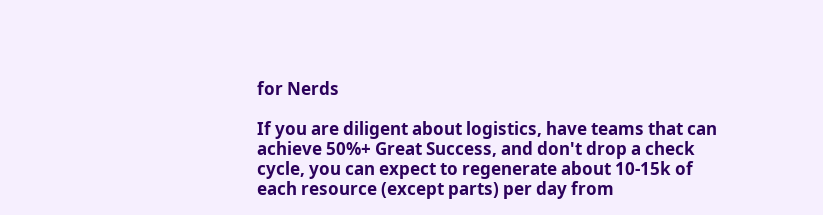for Nerds

If you are diligent about logistics, have teams that can achieve 50%+ Great Success, and don't drop a check cycle, you can expect to regenerate about 10-15k of each resource (except parts) per day from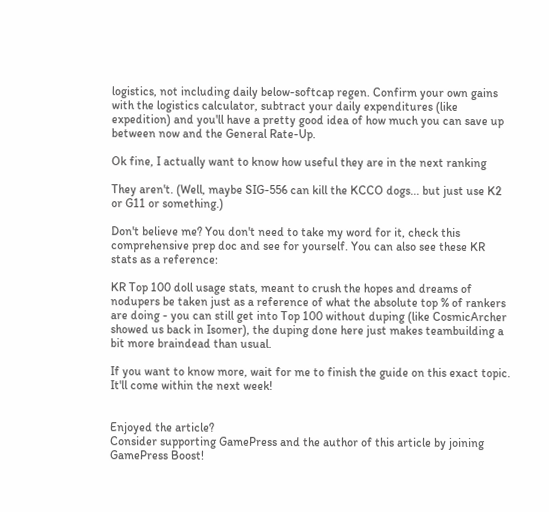logistics, not including daily below-softcap regen. Confirm your own gains with the logistics calculator, subtract your daily expenditures (like expedition) and you'll have a pretty good idea of how much you can save up between now and the General Rate-Up.

Ok fine, I actually want to know how useful they are in the next ranking

They aren't. (Well, maybe SIG-556 can kill the KCCO dogs... but just use K2 or G11 or something.)

Don't believe me? You don't need to take my word for it, check this comprehensive prep doc and see for yourself. You can also see these KR stats as a reference:

KR Top 100 doll usage stats, meant to crush the hopes and dreams of nodupers be taken just as a reference of what the absolute top % of rankers are doing - you can still get into Top 100 without duping (like CosmicArcher showed us back in Isomer), the duping done here just makes teambuilding a bit more braindead than usual.

If you want to know more, wait for me to finish the guide on this exact topic. It'll come within the next week!


Enjoyed the article?
Consider supporting GamePress and the author of this article by joining GamePress Boost!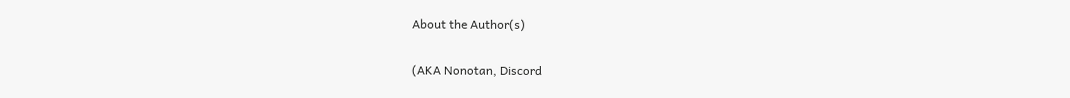About the Author(s)

(AKA Nonotan, Discord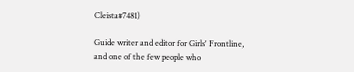Cleista#7481)

Guide writer and editor for Girls' Frontline, and one of the few people who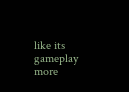like its gameplay more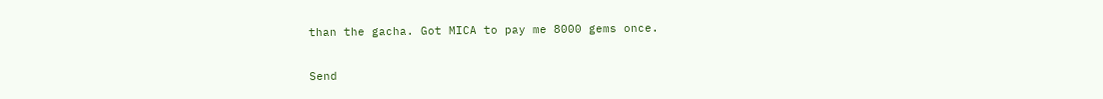than the gacha. Got MICA to pay me 8000 gems once.

Send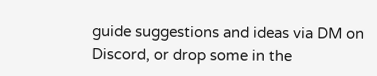guide suggestions and ideas via DM on Discord, or drop some in the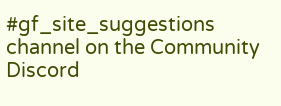#gf_site_suggestions channel on the Community Discord